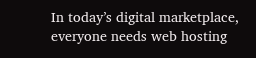In today’s digital marketplace, everyone needs web hosting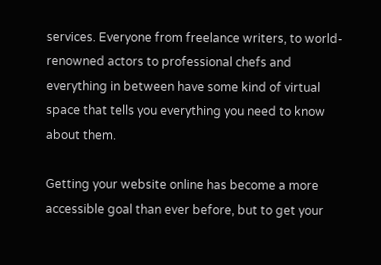services. Everyone from freelance writers, to world-renowned actors to professional chefs and everything in between have some kind of virtual space that tells you everything you need to know about them.

Getting your website online has become a more accessible goal than ever before, but to get your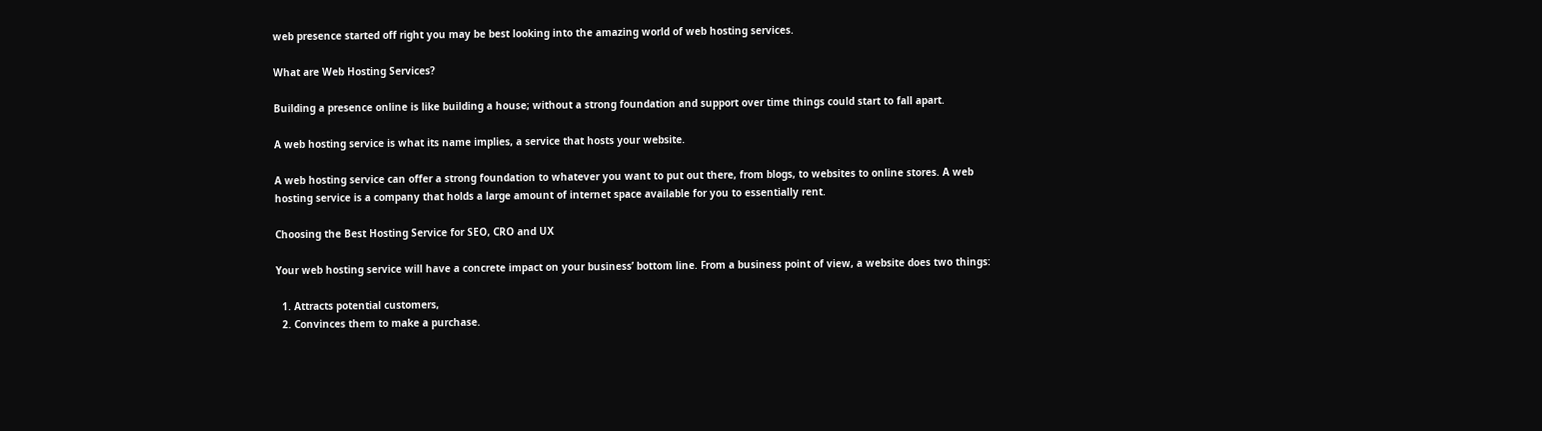web presence started off right you may be best looking into the amazing world of web hosting services.

What are Web Hosting Services?

Building a presence online is like building a house; without a strong foundation and support over time things could start to fall apart.

A web hosting service is what its name implies, a service that hosts your website.

A web hosting service can offer a strong foundation to whatever you want to put out there, from blogs, to websites to online stores. A web hosting service is a company that holds a large amount of internet space available for you to essentially rent.

Choosing the Best Hosting Service for SEO, CRO and UX

Your web hosting service will have a concrete impact on your business’ bottom line. From a business point of view, a website does two things:

  1. Attracts potential customers,
  2. Convinces them to make a purchase.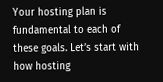Your hosting plan is fundamental to each of these goals. Let’s start with how hosting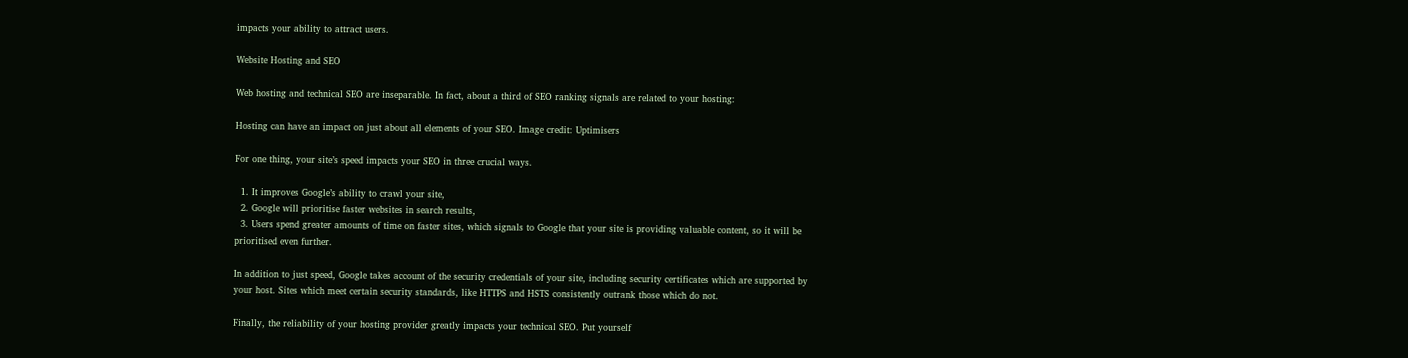impacts your ability to attract users.

Website Hosting and SEO

Web hosting and technical SEO are inseparable. In fact, about a third of SEO ranking signals are related to your hosting:

Hosting can have an impact on just about all elements of your SEO. Image credit: Uptimisers

For one thing, your site’s speed impacts your SEO in three crucial ways.

  1. It improves Google’s ability to crawl your site,
  2. Google will prioritise faster websites in search results,
  3. Users spend greater amounts of time on faster sites, which signals to Google that your site is providing valuable content, so it will be prioritised even further.

In addition to just speed, Google takes account of the security credentials of your site, including security certificates which are supported by your host. Sites which meet certain security standards, like HTTPS and HSTS consistently outrank those which do not.

Finally, the reliability of your hosting provider greatly impacts your technical SEO. Put yourself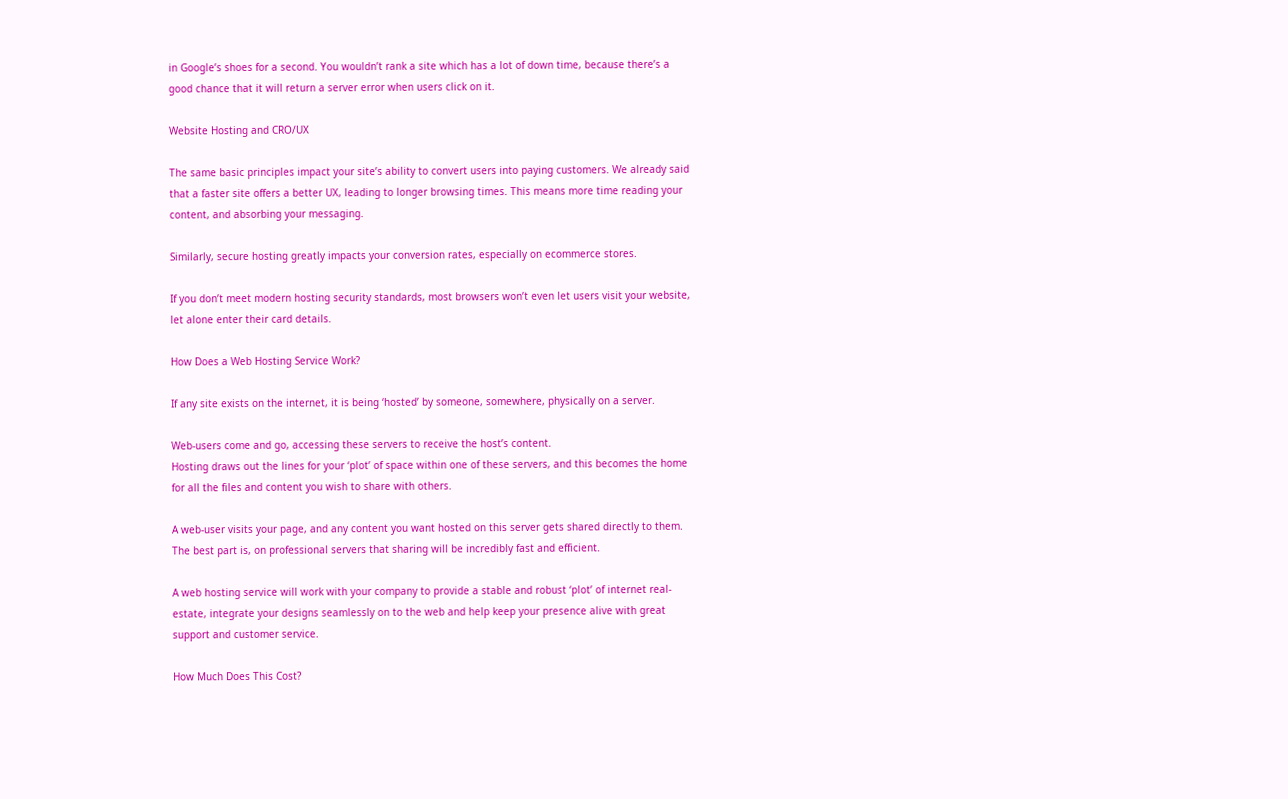in Google’s shoes for a second. You wouldn’t rank a site which has a lot of down time, because there’s a good chance that it will return a server error when users click on it.

Website Hosting and CRO/UX

The same basic principles impact your site’s ability to convert users into paying customers. We already said that a faster site offers a better UX, leading to longer browsing times. This means more time reading your content, and absorbing your messaging.

Similarly, secure hosting greatly impacts your conversion rates, especially on ecommerce stores.

If you don’t meet modern hosting security standards, most browsers won’t even let users visit your website, let alone enter their card details.

How Does a Web Hosting Service Work?

If any site exists on the internet, it is being ‘hosted’ by someone, somewhere, physically on a server.

Web-users come and go, accessing these servers to receive the host’s content.
Hosting draws out the lines for your ‘plot’ of space within one of these servers, and this becomes the home for all the files and content you wish to share with others.

A web-user visits your page, and any content you want hosted on this server gets shared directly to them. The best part is, on professional servers that sharing will be incredibly fast and efficient.

A web hosting service will work with your company to provide a stable and robust ‘plot’ of internet real-estate, integrate your designs seamlessly on to the web and help keep your presence alive with great support and customer service.

How Much Does This Cost?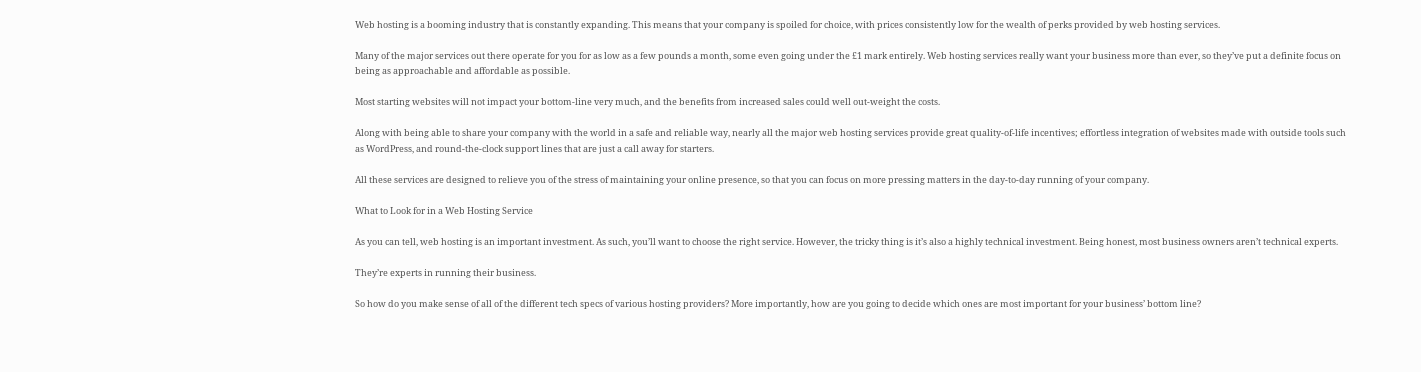Web hosting is a booming industry that is constantly expanding. This means that your company is spoiled for choice, with prices consistently low for the wealth of perks provided by web hosting services.

Many of the major services out there operate for you for as low as a few pounds a month, some even going under the £1 mark entirely. Web hosting services really want your business more than ever, so they’ve put a definite focus on being as approachable and affordable as possible.

Most starting websites will not impact your bottom-line very much, and the benefits from increased sales could well out-weight the costs.

Along with being able to share your company with the world in a safe and reliable way, nearly all the major web hosting services provide great quality-of-life incentives; effortless integration of websites made with outside tools such as WordPress, and round-the-clock support lines that are just a call away for starters.

All these services are designed to relieve you of the stress of maintaining your online presence, so that you can focus on more pressing matters in the day-to-day running of your company.

What to Look for in a Web Hosting Service

As you can tell, web hosting is an important investment. As such, you’ll want to choose the right service. However, the tricky thing is it’s also a highly technical investment. Being honest, most business owners aren’t technical experts.

They’re experts in running their business.

So how do you make sense of all of the different tech specs of various hosting providers? More importantly, how are you going to decide which ones are most important for your business’ bottom line?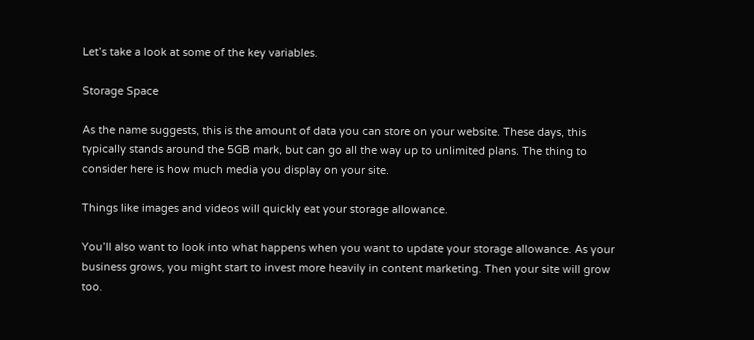Let’s take a look at some of the key variables.

Storage Space

As the name suggests, this is the amount of data you can store on your website. These days, this typically stands around the 5GB mark, but can go all the way up to unlimited plans. The thing to consider here is how much media you display on your site.

Things like images and videos will quickly eat your storage allowance.

You’ll also want to look into what happens when you want to update your storage allowance. As your business grows, you might start to invest more heavily in content marketing. Then your site will grow too.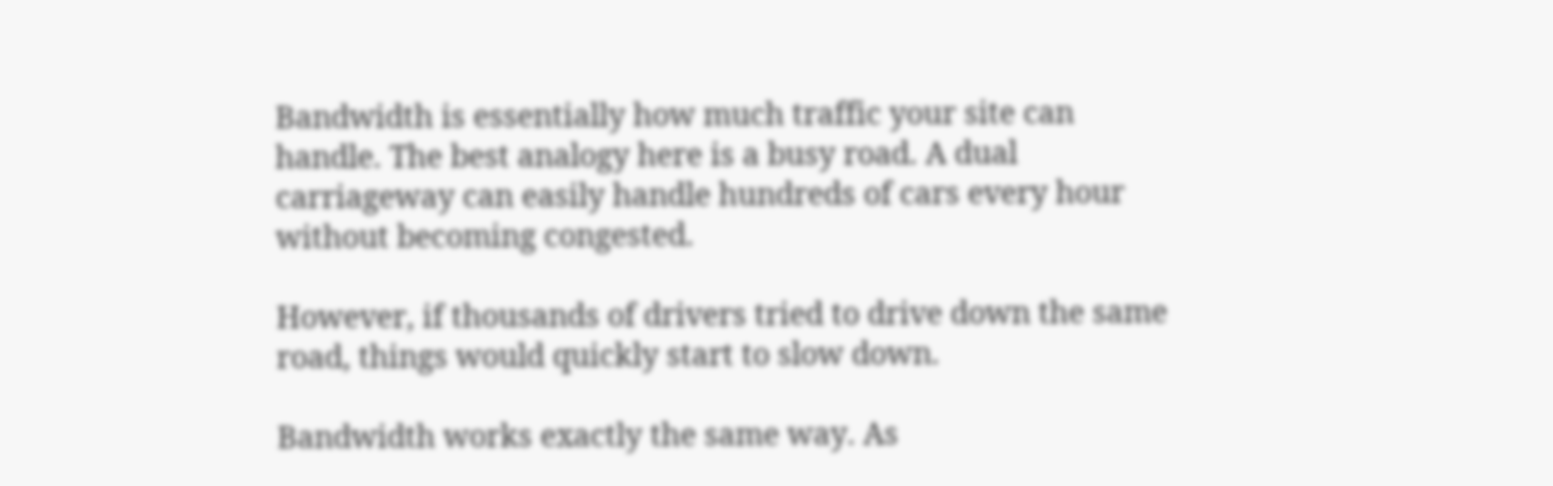Bandwidth is essentially how much traffic your site can handle. The best analogy here is a busy road. A dual carriageway can easily handle hundreds of cars every hour without becoming congested.

However, if thousands of drivers tried to drive down the same road, things would quickly start to slow down.

Bandwidth works exactly the same way. As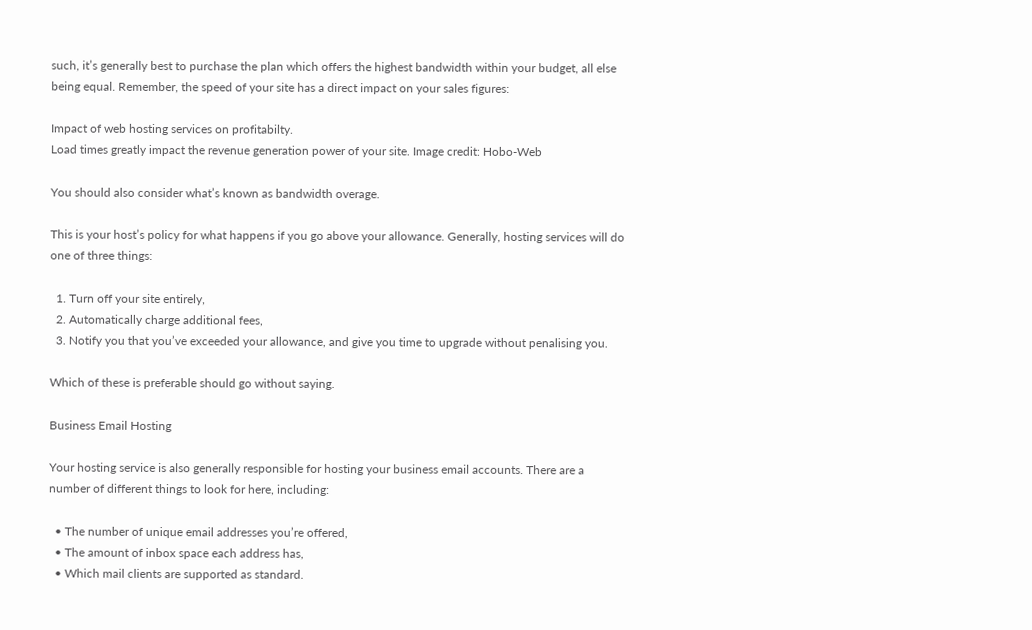such, it’s generally best to purchase the plan which offers the highest bandwidth within your budget, all else being equal. Remember, the speed of your site has a direct impact on your sales figures:

Impact of web hosting services on profitabilty.
Load times greatly impact the revenue generation power of your site. Image credit: Hobo-Web

You should also consider what’s known as bandwidth overage.

This is your host’s policy for what happens if you go above your allowance. Generally, hosting services will do one of three things:

  1. Turn off your site entirely,
  2. Automatically charge additional fees,
  3. Notify you that you’ve exceeded your allowance, and give you time to upgrade without penalising you.

Which of these is preferable should go without saying.

Business Email Hosting

Your hosting service is also generally responsible for hosting your business email accounts. There are a number of different things to look for here, including:

  • The number of unique email addresses you’re offered,
  • The amount of inbox space each address has,
  • Which mail clients are supported as standard.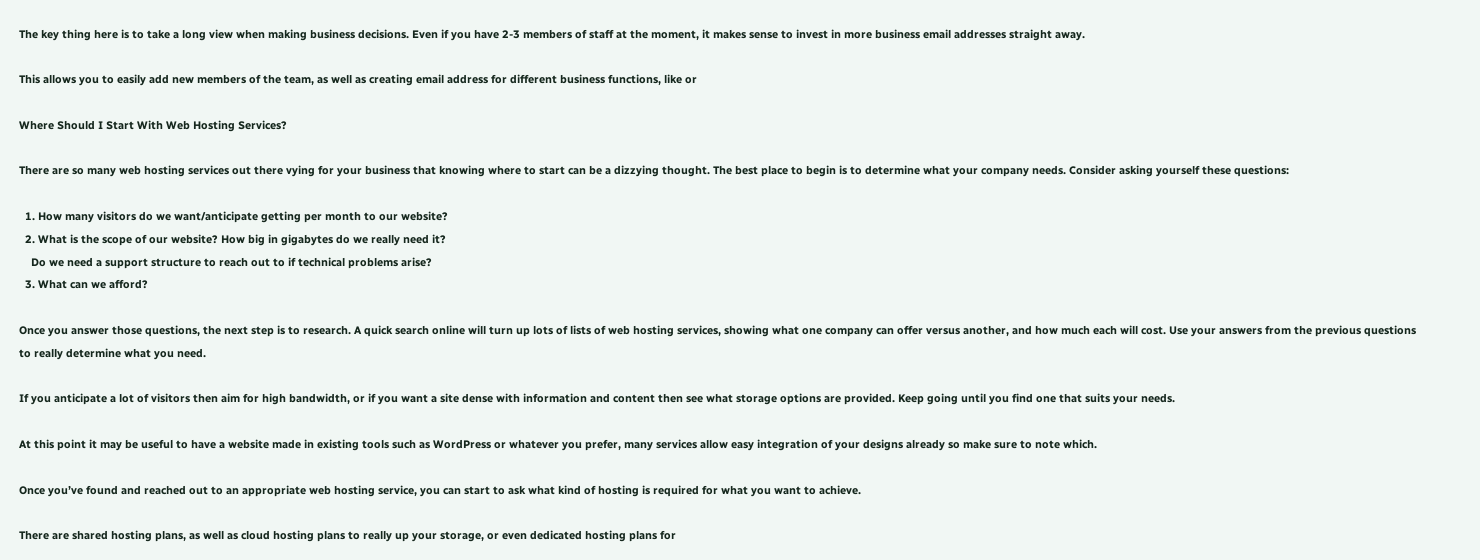The key thing here is to take a long view when making business decisions. Even if you have 2-3 members of staff at the moment, it makes sense to invest in more business email addresses straight away.

This allows you to easily add new members of the team, as well as creating email address for different business functions, like or

Where Should I Start With Web Hosting Services?

There are so many web hosting services out there vying for your business that knowing where to start can be a dizzying thought. The best place to begin is to determine what your company needs. Consider asking yourself these questions:

  1. How many visitors do we want/anticipate getting per month to our website?
  2. What is the scope of our website? How big in gigabytes do we really need it?
    Do we need a support structure to reach out to if technical problems arise?
  3. What can we afford?

Once you answer those questions, the next step is to research. A quick search online will turn up lots of lists of web hosting services, showing what one company can offer versus another, and how much each will cost. Use your answers from the previous questions to really determine what you need.

If you anticipate a lot of visitors then aim for high bandwidth, or if you want a site dense with information and content then see what storage options are provided. Keep going until you find one that suits your needs.

At this point it may be useful to have a website made in existing tools such as WordPress or whatever you prefer, many services allow easy integration of your designs already so make sure to note which.

Once you’ve found and reached out to an appropriate web hosting service, you can start to ask what kind of hosting is required for what you want to achieve.

There are shared hosting plans, as well as cloud hosting plans to really up your storage, or even dedicated hosting plans for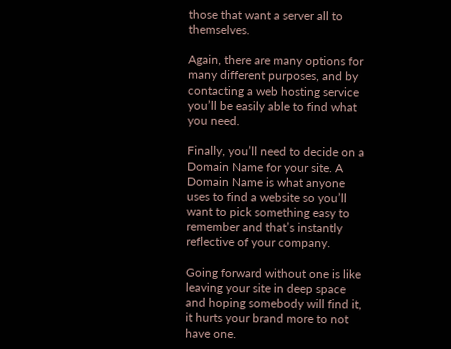those that want a server all to themselves.

Again, there are many options for many different purposes, and by contacting a web hosting service you’ll be easily able to find what you need.

Finally, you’ll need to decide on a Domain Name for your site. A Domain Name is what anyone uses to find a website so you’ll want to pick something easy to remember and that’s instantly reflective of your company.

Going forward without one is like leaving your site in deep space and hoping somebody will find it, it hurts your brand more to not have one.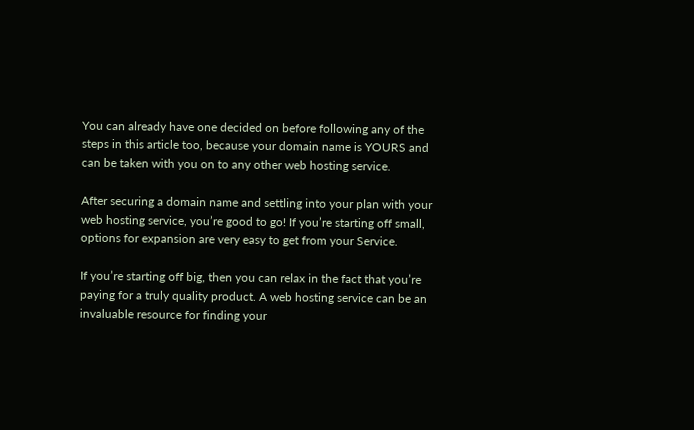You can already have one decided on before following any of the steps in this article too, because your domain name is YOURS and can be taken with you on to any other web hosting service.

After securing a domain name and settling into your plan with your web hosting service, you’re good to go! If you’re starting off small, options for expansion are very easy to get from your Service.

If you’re starting off big, then you can relax in the fact that you’re paying for a truly quality product. A web hosting service can be an invaluable resource for finding your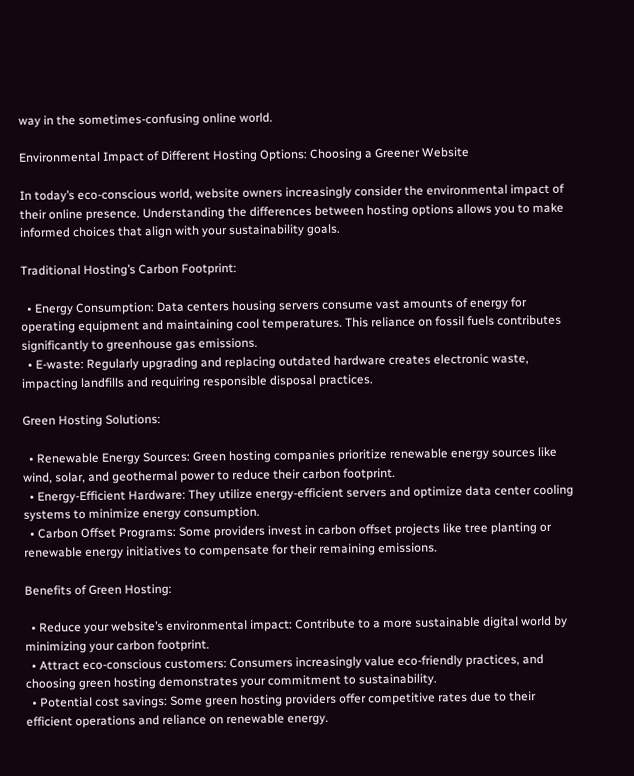way in the sometimes-confusing online world.

Environmental Impact of Different Hosting Options: Choosing a Greener Website

In today’s eco-conscious world, website owners increasingly consider the environmental impact of their online presence. Understanding the differences between hosting options allows you to make informed choices that align with your sustainability goals.

Traditional Hosting’s Carbon Footprint:

  • Energy Consumption: Data centers housing servers consume vast amounts of energy for operating equipment and maintaining cool temperatures. This reliance on fossil fuels contributes significantly to greenhouse gas emissions.
  • E-waste: Regularly upgrading and replacing outdated hardware creates electronic waste, impacting landfills and requiring responsible disposal practices.

Green Hosting Solutions:

  • Renewable Energy Sources: Green hosting companies prioritize renewable energy sources like wind, solar, and geothermal power to reduce their carbon footprint.
  • Energy-Efficient Hardware: They utilize energy-efficient servers and optimize data center cooling systems to minimize energy consumption.
  • Carbon Offset Programs: Some providers invest in carbon offset projects like tree planting or renewable energy initiatives to compensate for their remaining emissions.

Benefits of Green Hosting:

  • Reduce your website’s environmental impact: Contribute to a more sustainable digital world by minimizing your carbon footprint.
  • Attract eco-conscious customers: Consumers increasingly value eco-friendly practices, and choosing green hosting demonstrates your commitment to sustainability.
  • Potential cost savings: Some green hosting providers offer competitive rates due to their efficient operations and reliance on renewable energy.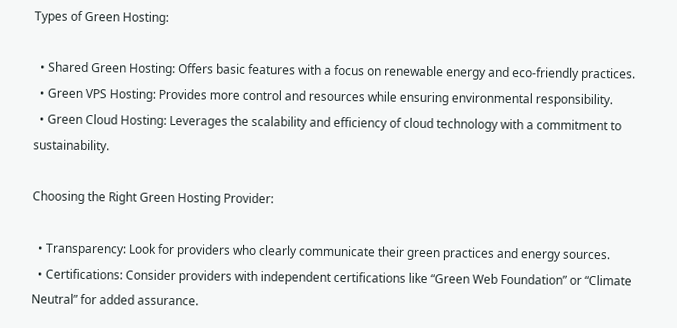Types of Green Hosting:

  • Shared Green Hosting: Offers basic features with a focus on renewable energy and eco-friendly practices.
  • Green VPS Hosting: Provides more control and resources while ensuring environmental responsibility.
  • Green Cloud Hosting: Leverages the scalability and efficiency of cloud technology with a commitment to sustainability.

Choosing the Right Green Hosting Provider:

  • Transparency: Look for providers who clearly communicate their green practices and energy sources.
  • Certifications: Consider providers with independent certifications like “Green Web Foundation” or “Climate Neutral” for added assurance.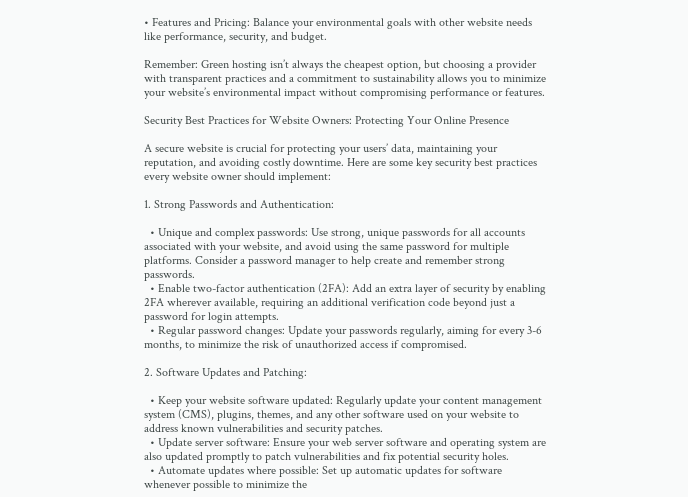• Features and Pricing: Balance your environmental goals with other website needs like performance, security, and budget.

Remember: Green hosting isn’t always the cheapest option, but choosing a provider with transparent practices and a commitment to sustainability allows you to minimize your website’s environmental impact without compromising performance or features.

Security Best Practices for Website Owners: Protecting Your Online Presence

A secure website is crucial for protecting your users’ data, maintaining your reputation, and avoiding costly downtime. Here are some key security best practices every website owner should implement:

1. Strong Passwords and Authentication:

  • Unique and complex passwords: Use strong, unique passwords for all accounts associated with your website, and avoid using the same password for multiple platforms. Consider a password manager to help create and remember strong passwords.
  • Enable two-factor authentication (2FA): Add an extra layer of security by enabling 2FA wherever available, requiring an additional verification code beyond just a password for login attempts.
  • Regular password changes: Update your passwords regularly, aiming for every 3-6 months, to minimize the risk of unauthorized access if compromised.

2. Software Updates and Patching:

  • Keep your website software updated: Regularly update your content management system (CMS), plugins, themes, and any other software used on your website to address known vulnerabilities and security patches.
  • Update server software: Ensure your web server software and operating system are also updated promptly to patch vulnerabilities and fix potential security holes.
  • Automate updates where possible: Set up automatic updates for software whenever possible to minimize the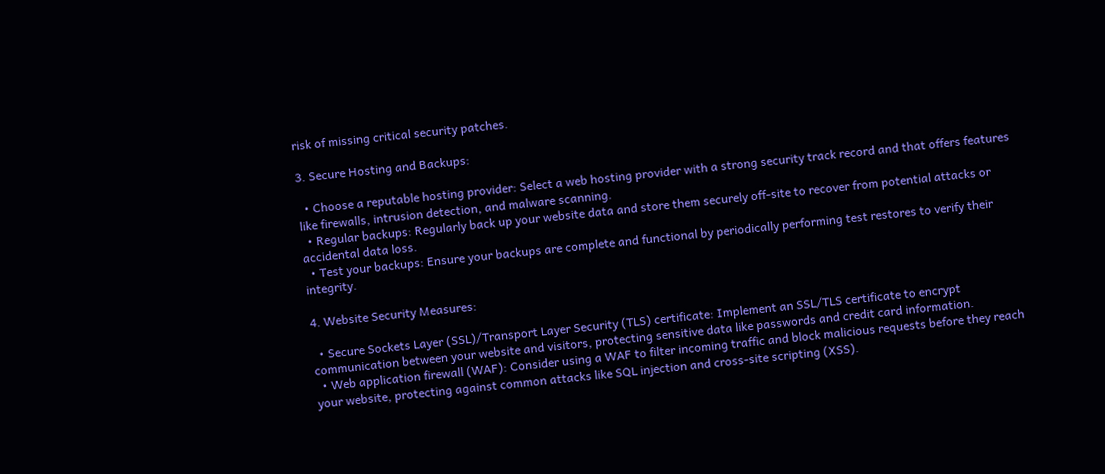risk of missing critical security patches.

3. Secure Hosting and Backups:

  • Choose a reputable hosting provider: Select a web hosting provider with a strong security track record and that offers features like firewalls, intrusion detection, and malware scanning.
  • Regular backups: Regularly back up your website data and store them securely off-site to recover from potential attacks or accidental data loss.
  • Test your backups: Ensure your backups are complete and functional by periodically performing test restores to verify their integrity.

4. Website Security Measures:

  • Secure Sockets Layer (SSL)/Transport Layer Security (TLS) certificate: Implement an SSL/TLS certificate to encrypt communication between your website and visitors, protecting sensitive data like passwords and credit card information.
  • Web application firewall (WAF): Consider using a WAF to filter incoming traffic and block malicious requests before they reach your website, protecting against common attacks like SQL injection and cross-site scripting (XSS).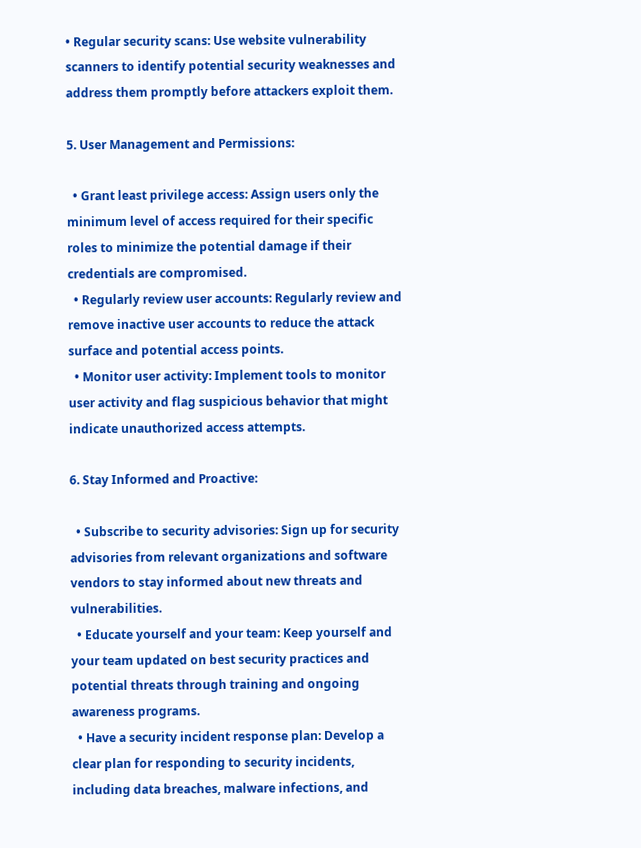• Regular security scans: Use website vulnerability scanners to identify potential security weaknesses and address them promptly before attackers exploit them.

5. User Management and Permissions:

  • Grant least privilege access: Assign users only the minimum level of access required for their specific roles to minimize the potential damage if their credentials are compromised.
  • Regularly review user accounts: Regularly review and remove inactive user accounts to reduce the attack surface and potential access points.
  • Monitor user activity: Implement tools to monitor user activity and flag suspicious behavior that might indicate unauthorized access attempts.

6. Stay Informed and Proactive:

  • Subscribe to security advisories: Sign up for security advisories from relevant organizations and software vendors to stay informed about new threats and vulnerabilities.
  • Educate yourself and your team: Keep yourself and your team updated on best security practices and potential threats through training and ongoing awareness programs.
  • Have a security incident response plan: Develop a clear plan for responding to security incidents, including data breaches, malware infections, and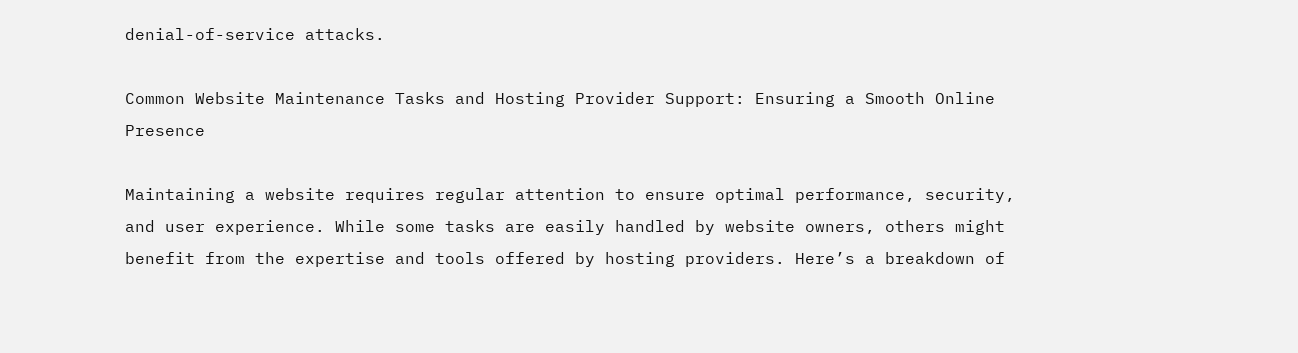denial-of-service attacks.

Common Website Maintenance Tasks and Hosting Provider Support: Ensuring a Smooth Online Presence

Maintaining a website requires regular attention to ensure optimal performance, security, and user experience. While some tasks are easily handled by website owners, others might benefit from the expertise and tools offered by hosting providers. Here’s a breakdown of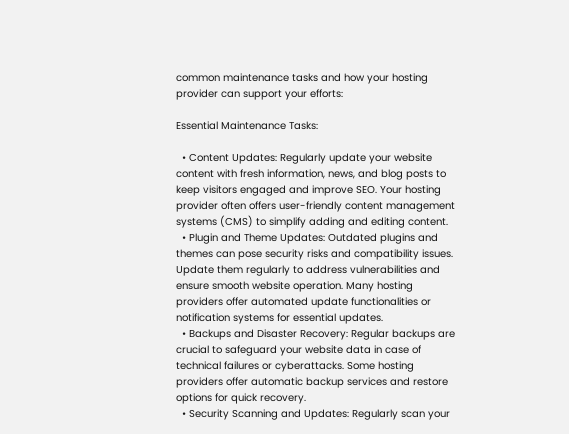common maintenance tasks and how your hosting provider can support your efforts:

Essential Maintenance Tasks:

  • Content Updates: Regularly update your website content with fresh information, news, and blog posts to keep visitors engaged and improve SEO. Your hosting provider often offers user-friendly content management systems (CMS) to simplify adding and editing content.
  • Plugin and Theme Updates: Outdated plugins and themes can pose security risks and compatibility issues. Update them regularly to address vulnerabilities and ensure smooth website operation. Many hosting providers offer automated update functionalities or notification systems for essential updates.
  • Backups and Disaster Recovery: Regular backups are crucial to safeguard your website data in case of technical failures or cyberattacks. Some hosting providers offer automatic backup services and restore options for quick recovery.
  • Security Scanning and Updates: Regularly scan your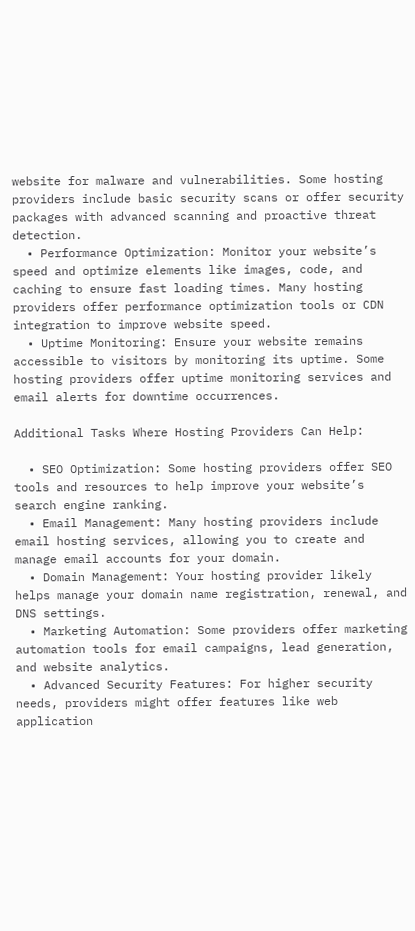website for malware and vulnerabilities. Some hosting providers include basic security scans or offer security packages with advanced scanning and proactive threat detection.
  • Performance Optimization: Monitor your website’s speed and optimize elements like images, code, and caching to ensure fast loading times. Many hosting providers offer performance optimization tools or CDN integration to improve website speed.
  • Uptime Monitoring: Ensure your website remains accessible to visitors by monitoring its uptime. Some hosting providers offer uptime monitoring services and email alerts for downtime occurrences.

Additional Tasks Where Hosting Providers Can Help:

  • SEO Optimization: Some hosting providers offer SEO tools and resources to help improve your website’s search engine ranking.
  • Email Management: Many hosting providers include email hosting services, allowing you to create and manage email accounts for your domain.
  • Domain Management: Your hosting provider likely helps manage your domain name registration, renewal, and DNS settings.
  • Marketing Automation: Some providers offer marketing automation tools for email campaigns, lead generation, and website analytics.
  • Advanced Security Features: For higher security needs, providers might offer features like web application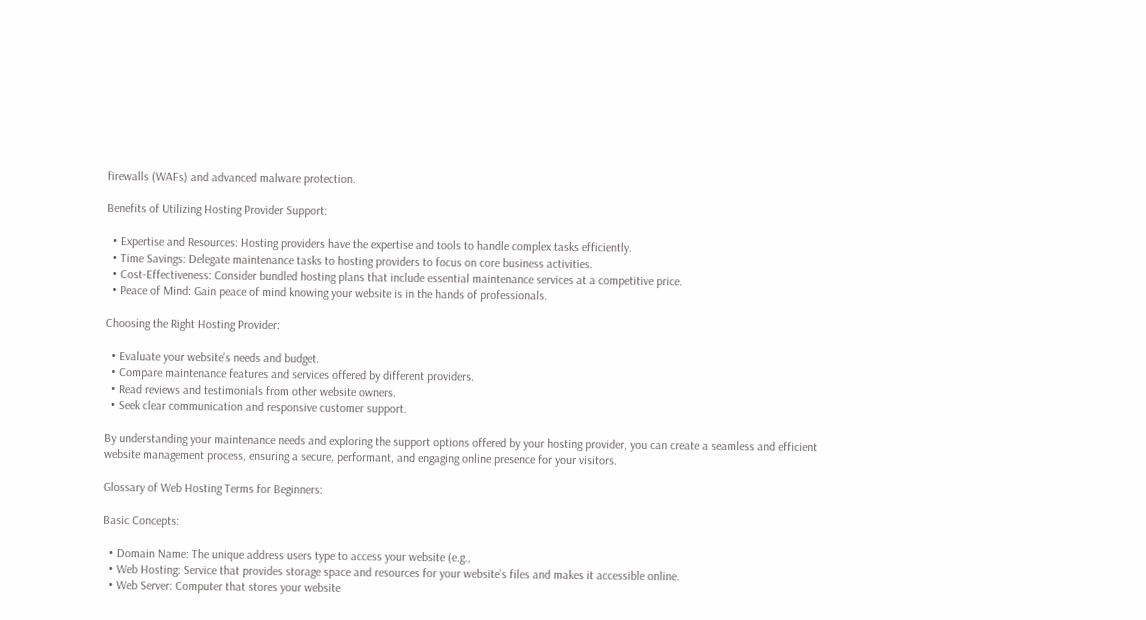firewalls (WAFs) and advanced malware protection.

Benefits of Utilizing Hosting Provider Support:

  • Expertise and Resources: Hosting providers have the expertise and tools to handle complex tasks efficiently.
  • Time Savings: Delegate maintenance tasks to hosting providers to focus on core business activities.
  • Cost-Effectiveness: Consider bundled hosting plans that include essential maintenance services at a competitive price.
  • Peace of Mind: Gain peace of mind knowing your website is in the hands of professionals.

Choosing the Right Hosting Provider:

  • Evaluate your website’s needs and budget.
  • Compare maintenance features and services offered by different providers.
  • Read reviews and testimonials from other website owners.
  • Seek clear communication and responsive customer support.

By understanding your maintenance needs and exploring the support options offered by your hosting provider, you can create a seamless and efficient website management process, ensuring a secure, performant, and engaging online presence for your visitors.

Glossary of Web Hosting Terms for Beginners:

Basic Concepts:

  • Domain Name: The unique address users type to access your website (e.g.,
  • Web Hosting: Service that provides storage space and resources for your website’s files and makes it accessible online.
  • Web Server: Computer that stores your website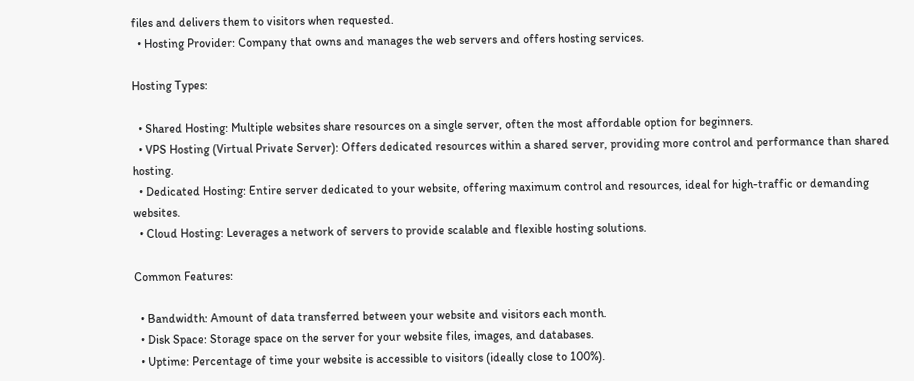files and delivers them to visitors when requested.
  • Hosting Provider: Company that owns and manages the web servers and offers hosting services.

Hosting Types:

  • Shared Hosting: Multiple websites share resources on a single server, often the most affordable option for beginners.
  • VPS Hosting (Virtual Private Server): Offers dedicated resources within a shared server, providing more control and performance than shared hosting.
  • Dedicated Hosting: Entire server dedicated to your website, offering maximum control and resources, ideal for high-traffic or demanding websites.
  • Cloud Hosting: Leverages a network of servers to provide scalable and flexible hosting solutions.

Common Features:

  • Bandwidth: Amount of data transferred between your website and visitors each month.
  • Disk Space: Storage space on the server for your website files, images, and databases.
  • Uptime: Percentage of time your website is accessible to visitors (ideally close to 100%).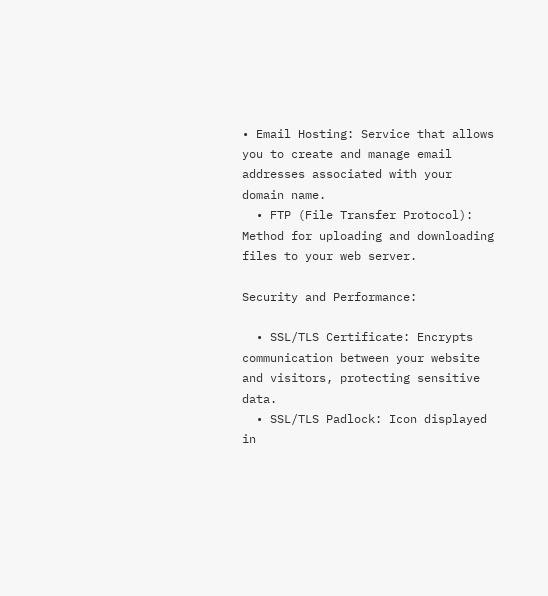• Email Hosting: Service that allows you to create and manage email addresses associated with your domain name.
  • FTP (File Transfer Protocol): Method for uploading and downloading files to your web server.

Security and Performance:

  • SSL/TLS Certificate: Encrypts communication between your website and visitors, protecting sensitive data.
  • SSL/TLS Padlock: Icon displayed in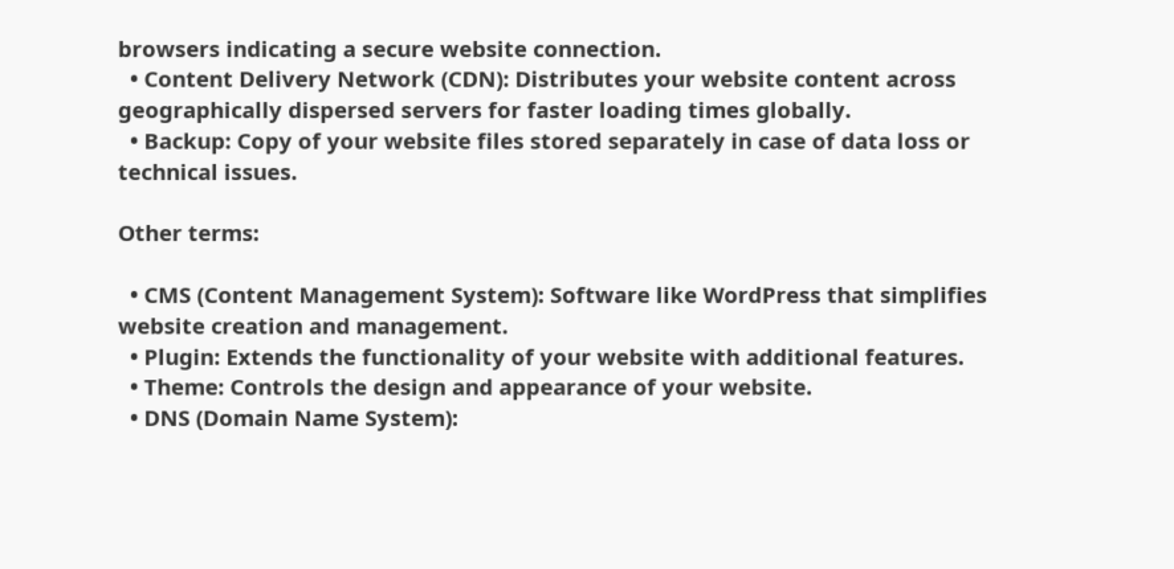browsers indicating a secure website connection.
  • Content Delivery Network (CDN): Distributes your website content across geographically dispersed servers for faster loading times globally.
  • Backup: Copy of your website files stored separately in case of data loss or technical issues.

Other terms:

  • CMS (Content Management System): Software like WordPress that simplifies website creation and management.
  • Plugin: Extends the functionality of your website with additional features.
  • Theme: Controls the design and appearance of your website.
  • DNS (Domain Name System):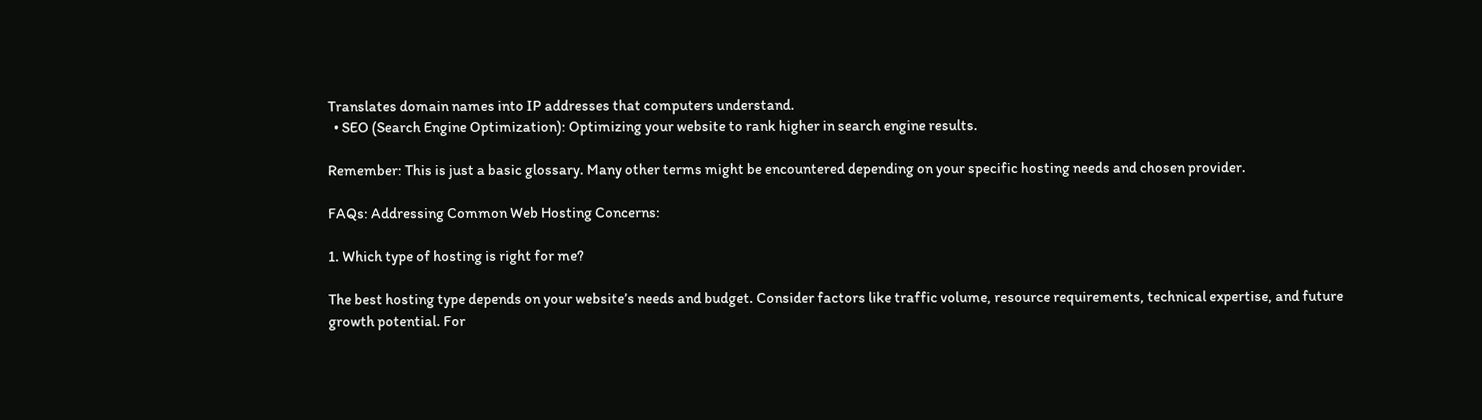Translates domain names into IP addresses that computers understand.
  • SEO (Search Engine Optimization): Optimizing your website to rank higher in search engine results.

Remember: This is just a basic glossary. Many other terms might be encountered depending on your specific hosting needs and chosen provider.

FAQs: Addressing Common Web Hosting Concerns:

1. Which type of hosting is right for me?

The best hosting type depends on your website’s needs and budget. Consider factors like traffic volume, resource requirements, technical expertise, and future growth potential. For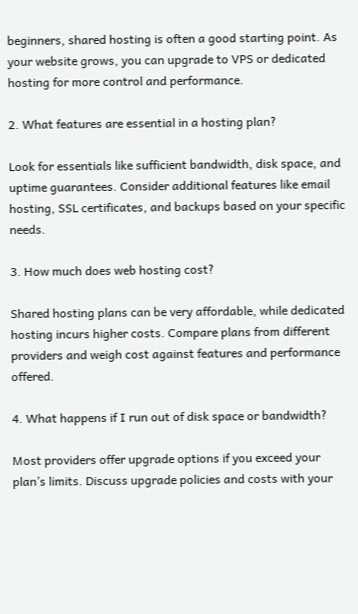beginners, shared hosting is often a good starting point. As your website grows, you can upgrade to VPS or dedicated hosting for more control and performance.

2. What features are essential in a hosting plan?

Look for essentials like sufficient bandwidth, disk space, and uptime guarantees. Consider additional features like email hosting, SSL certificates, and backups based on your specific needs.

3. How much does web hosting cost?

Shared hosting plans can be very affordable, while dedicated hosting incurs higher costs. Compare plans from different providers and weigh cost against features and performance offered.

4. What happens if I run out of disk space or bandwidth?

Most providers offer upgrade options if you exceed your plan’s limits. Discuss upgrade policies and costs with your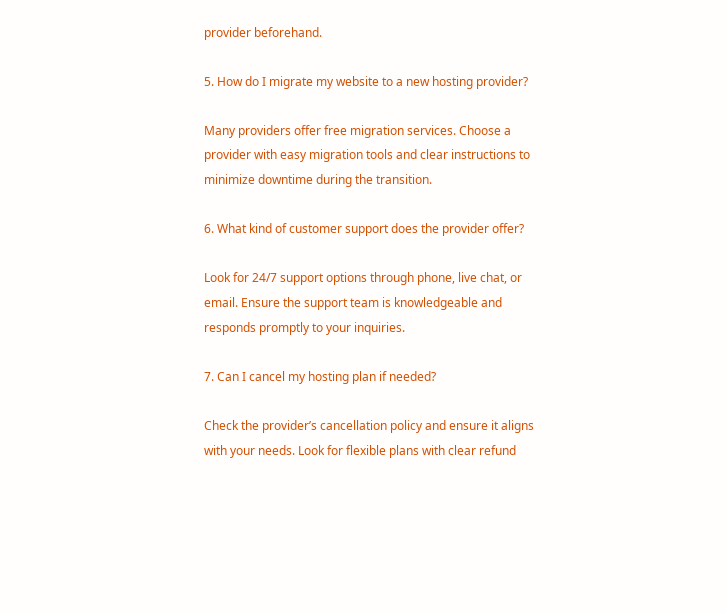provider beforehand.

5. How do I migrate my website to a new hosting provider?

Many providers offer free migration services. Choose a provider with easy migration tools and clear instructions to minimize downtime during the transition.

6. What kind of customer support does the provider offer?

Look for 24/7 support options through phone, live chat, or email. Ensure the support team is knowledgeable and responds promptly to your inquiries.

7. Can I cancel my hosting plan if needed?

Check the provider’s cancellation policy and ensure it aligns with your needs. Look for flexible plans with clear refund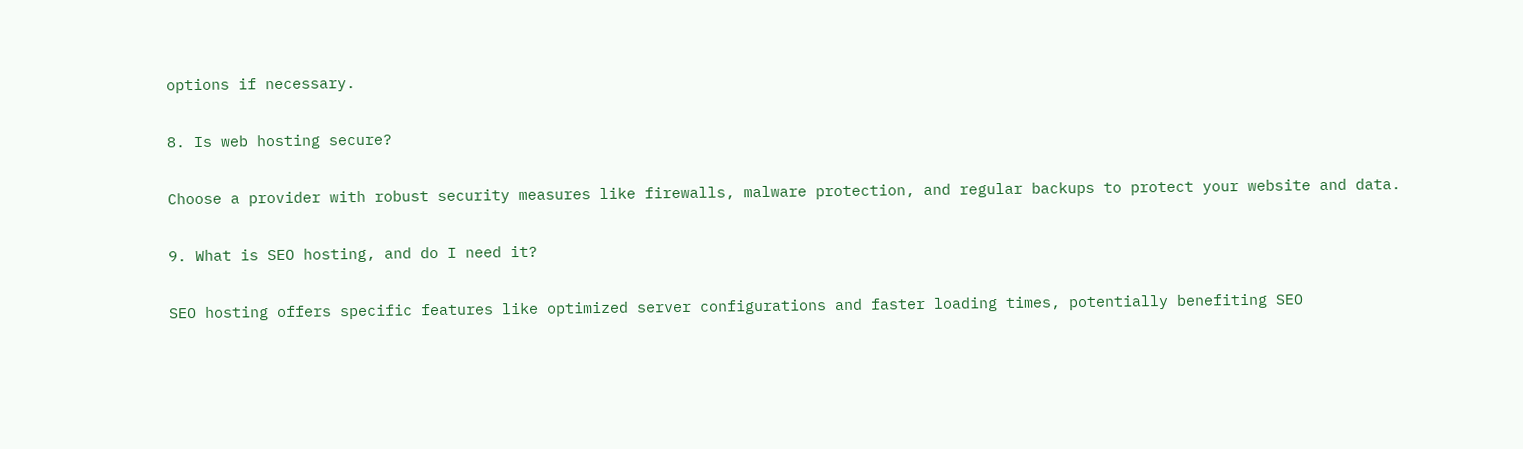options if necessary.

8. Is web hosting secure?

Choose a provider with robust security measures like firewalls, malware protection, and regular backups to protect your website and data.

9. What is SEO hosting, and do I need it?

SEO hosting offers specific features like optimized server configurations and faster loading times, potentially benefiting SEO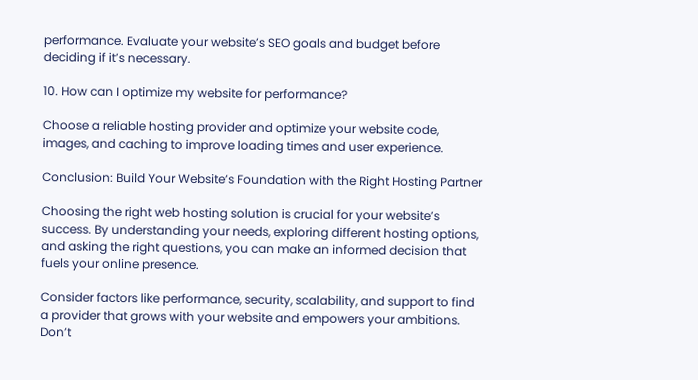performance. Evaluate your website’s SEO goals and budget before deciding if it’s necessary.

10. How can I optimize my website for performance?

Choose a reliable hosting provider and optimize your website code, images, and caching to improve loading times and user experience.

Conclusion: Build Your Website’s Foundation with the Right Hosting Partner

Choosing the right web hosting solution is crucial for your website’s success. By understanding your needs, exploring different hosting options, and asking the right questions, you can make an informed decision that fuels your online presence.

Consider factors like performance, security, scalability, and support to find a provider that grows with your website and empowers your ambitions. Don’t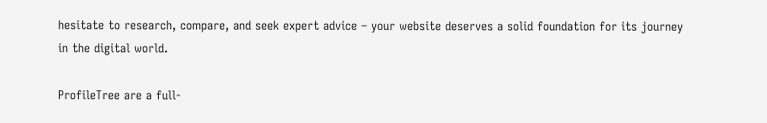hesitate to research, compare, and seek expert advice – your website deserves a solid foundation for its journey in the digital world.

ProfileTree are a full-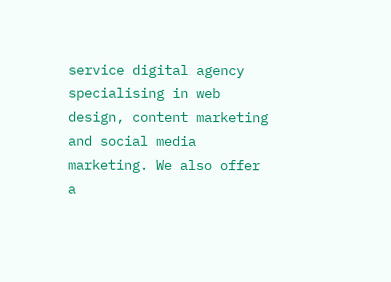service digital agency specialising in web design, content marketing and social media marketing. We also offer a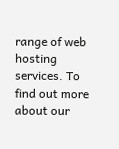range of web hosting services. To find out more about our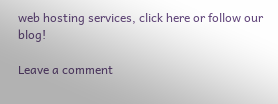web hosting services, click here or follow our blog!

Leave a comment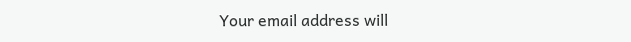Your email address will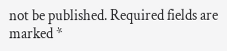not be published. Required fields are marked *